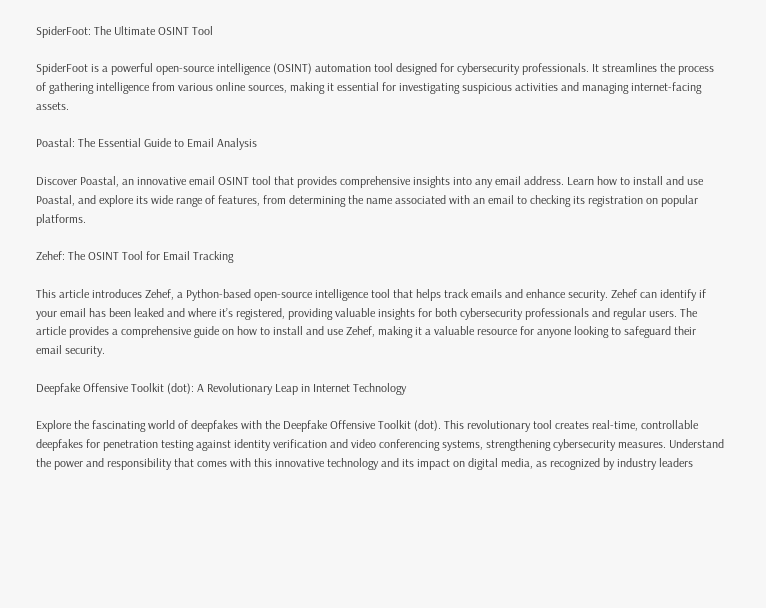SpiderFoot: The Ultimate OSINT Tool

SpiderFoot is a powerful open-source intelligence (OSINT) automation tool designed for cybersecurity professionals. It streamlines the process of gathering intelligence from various online sources, making it essential for investigating suspicious activities and managing internet-facing assets.

Poastal: The Essential Guide to Email Analysis

Discover Poastal, an innovative email OSINT tool that provides comprehensive insights into any email address. Learn how to install and use Poastal, and explore its wide range of features, from determining the name associated with an email to checking its registration on popular platforms.

Zehef: The OSINT Tool for Email Tracking

This article introduces Zehef, a Python-based open-source intelligence tool that helps track emails and enhance security. Zehef can identify if your email has been leaked and where it’s registered, providing valuable insights for both cybersecurity professionals and regular users. The article provides a comprehensive guide on how to install and use Zehef, making it a valuable resource for anyone looking to safeguard their email security.

Deepfake Offensive Toolkit (dot): A Revolutionary Leap in Internet Technology

Explore the fascinating world of deepfakes with the Deepfake Offensive Toolkit (dot). This revolutionary tool creates real-time, controllable deepfakes for penetration testing against identity verification and video conferencing systems, strengthening cybersecurity measures. Understand the power and responsibility that comes with this innovative technology and its impact on digital media, as recognized by industry leaders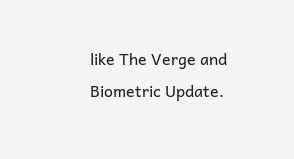like The Verge and Biometric Update.